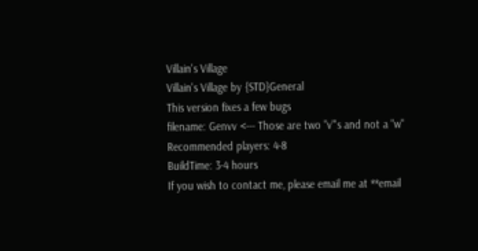Villain's Village
Villain's Village by {STD}General
This version fixes a few bugs
filename: Genvv <--- Those are two "v"'s and not a "w"
Recommended players: 4-8
BuildTime: 3-4 hours
If you wish to contact me, please email me at **email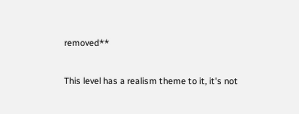removed**

This level has a realism theme to it, it's not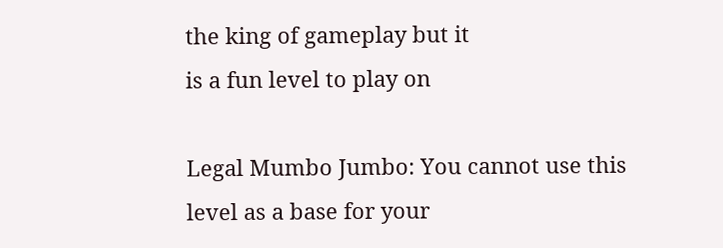the king of gameplay but it
is a fun level to play on

Legal Mumbo Jumbo: You cannot use this level as a base for your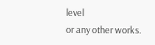level
or any other works.